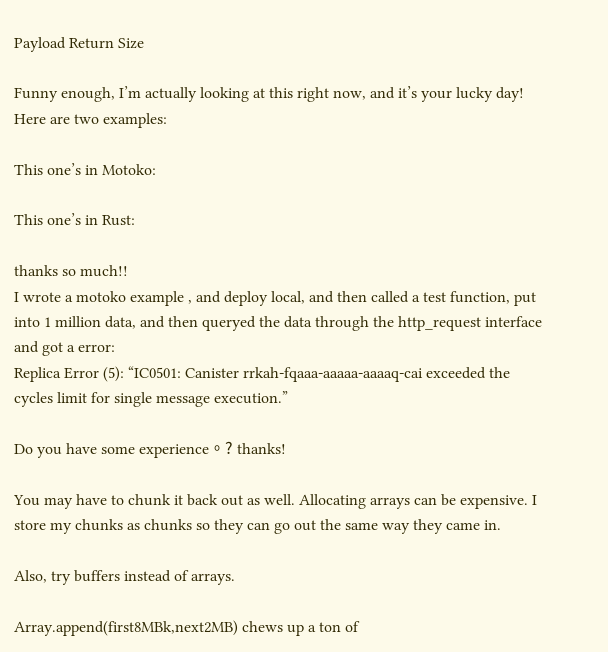Payload Return Size

Funny enough, I’m actually looking at this right now, and it’s your lucky day! Here are two examples:

This one’s in Motoko:

This one’s in Rust:

thanks so much!!
I wrote a motoko example , and deploy local, and then called a test function, put into 1 million data, and then queryed the data through the http_request interface
and got a error:
Replica Error (5): “IC0501: Canister rrkah-fqaaa-aaaaa-aaaaq-cai exceeded the cycles limit for single message execution.”

Do you have some experience。? thanks!

You may have to chunk it back out as well. Allocating arrays can be expensive. I store my chunks as chunks so they can go out the same way they came in.

Also, try buffers instead of arrays.

Array.append(first8MBk,next2MB) chews up a ton of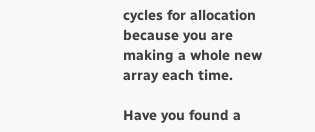cycles for allocation because you are making a whole new array each time.

Have you found a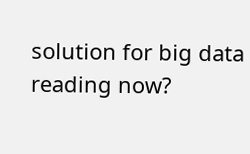solution for big data reading now?